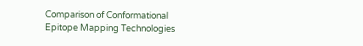Comparison of Conformational Epitope Mapping Technologies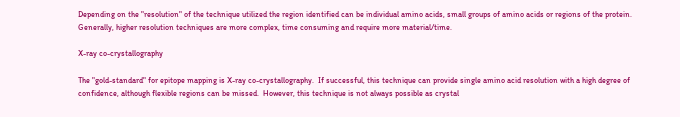Depending on the "resolution" of the technique utilized the region identified can be individual amino acids, small groups of amino acids or regions of the protein.  Generally, higher resolution techniques are more complex, time consuming and require more material/time.

X-ray co-crystallography

The "gold-standard" for epitope mapping is X-ray co-crystallography.  If successful, this technique can provide single amino acid resolution with a high degree of confidence, although flexible regions can be missed.  However, this technique is not always possible as crystal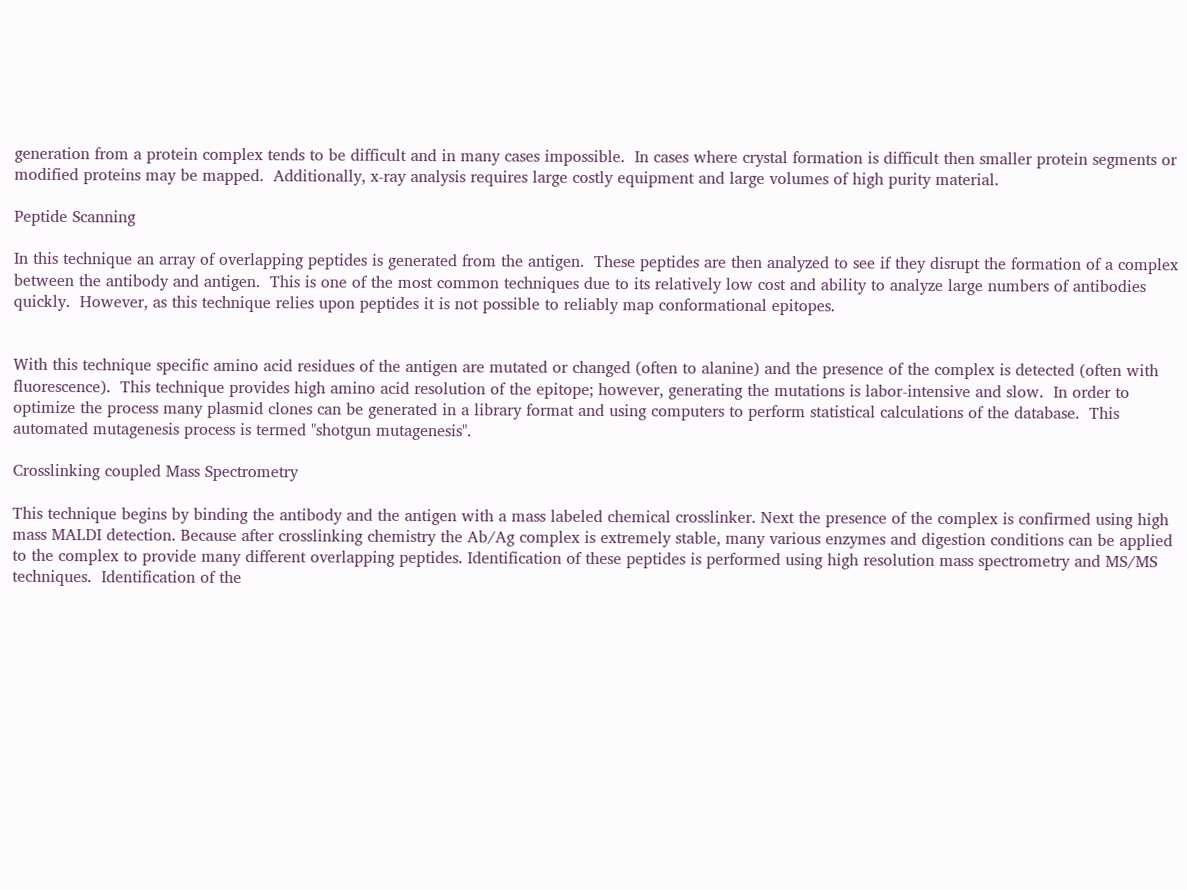generation from a protein complex tends to be difficult and in many cases impossible.  In cases where crystal formation is difficult then smaller protein segments or modified proteins may be mapped.  Additionally, x-ray analysis requires large costly equipment and large volumes of high purity material.

Peptide Scanning

In this technique an array of overlapping peptides is generated from the antigen.  These peptides are then analyzed to see if they disrupt the formation of a complex between the antibody and antigen.  This is one of the most common techniques due to its relatively low cost and ability to analyze large numbers of antibodies quickly.  However, as this technique relies upon peptides it is not possible to reliably map conformational epitopes.


With this technique specific amino acid residues of the antigen are mutated or changed (often to alanine) and the presence of the complex is detected (often with fluorescence).  This technique provides high amino acid resolution of the epitope; however, generating the mutations is labor-intensive and slow.  In order to optimize the process many plasmid clones can be generated in a library format and using computers to perform statistical calculations of the database.  This automated mutagenesis process is termed "shotgun mutagenesis".

Crosslinking coupled Mass Spectrometry

This technique begins by binding the antibody and the antigen with a mass labeled chemical crosslinker. Next the presence of the complex is confirmed using high mass MALDI detection. Because after crosslinking chemistry the Ab/Ag complex is extremely stable, many various enzymes and digestion conditions can be applied to the complex to provide many different overlapping peptides. Identification of these peptides is performed using high resolution mass spectrometry and MS/MS techniques.  Identification of the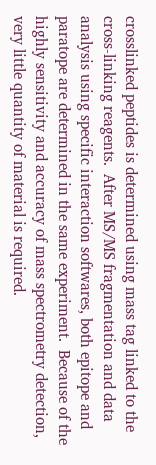crosslinked peptides is determined using mass tag linked to the cross-linking reagents.  After MS/MS fragmentation and data analysis using specific interaction softwares, both epitope and paratope are determined in the same experiment.  Because of the highly sensitivity and accuracy of mass spectrometry detection, very little quantity of material is required.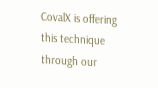CovalX is offering this technique through our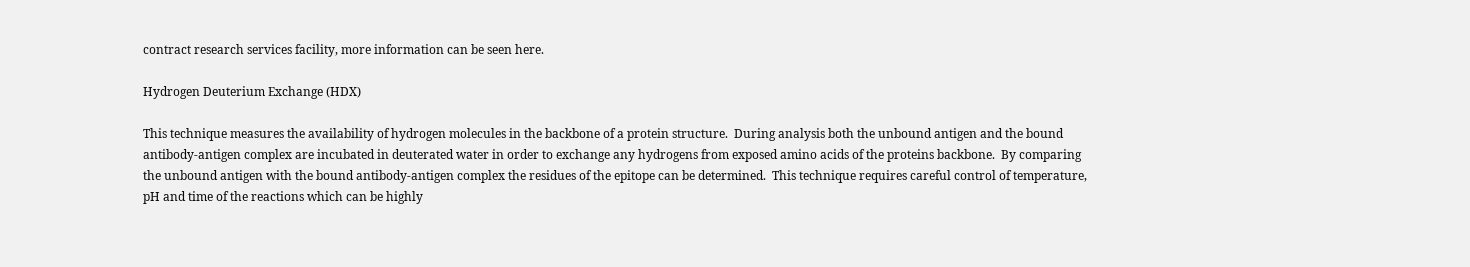contract research services facility, more information can be seen here.

Hydrogen Deuterium Exchange (HDX)

This technique measures the availability of hydrogen molecules in the backbone of a protein structure.  During analysis both the unbound antigen and the bound antibody-antigen complex are incubated in deuterated water in order to exchange any hydrogens from exposed amino acids of the proteins backbone.  By comparing the unbound antigen with the bound antibody-antigen complex the residues of the epitope can be determined.  This technique requires careful control of temperature, pH and time of the reactions which can be highly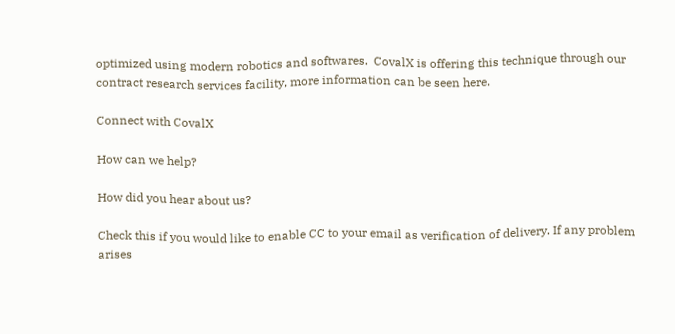optimized using modern robotics and softwares.  CovalX is offering this technique through our contract research services facility, more information can be seen here.

Connect with CovalX

How can we help?

How did you hear about us?

Check this if you would like to enable CC to your email as verification of delivery. If any problem arises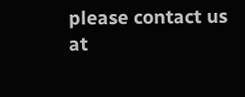please contact us at